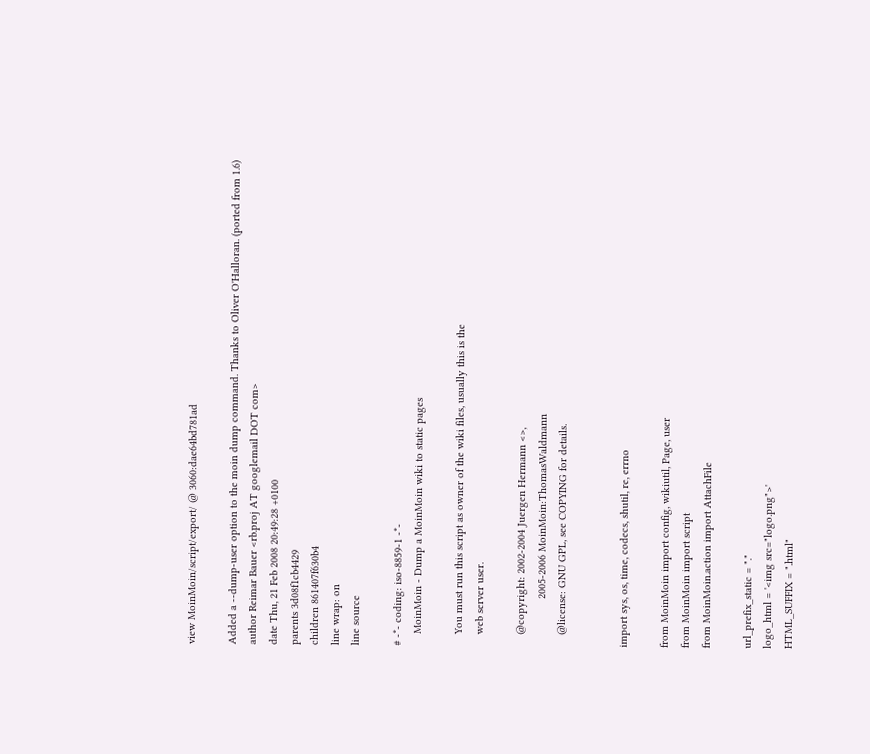view MoinMoin/script/export/ @ 3060:dae64bd781ad

Added a --dump-user option to the moin dump command. Thanks to Oliver O'Halloran. (ported from 1.6)
author Reimar Bauer <rb.proj AT googlemail DOT com>
date Thu, 21 Feb 2008 20:49:28 +0100
parents 3d08f1cb4429
children 861407f630b4
line wrap: on
line source

# -*- coding: iso-8859-1 -*-
    MoinMoin - Dump a MoinMoin wiki to static pages

    You must run this script as owner of the wiki files, usually this is the
    web server user.

    @copyright: 2002-2004 Juergen Hermann <>,
                2005-2006 MoinMoin:ThomasWaldmann
    @license: GNU GPL, see COPYING for details.


import sys, os, time, codecs, shutil, re, errno

from MoinMoin import config, wikiutil, Page, user
from MoinMoin import script
from MoinMoin.action import AttachFile

url_prefix_static = "."
logo_html = '<img src="logo.png">'
HTML_SUFFIX = ".html"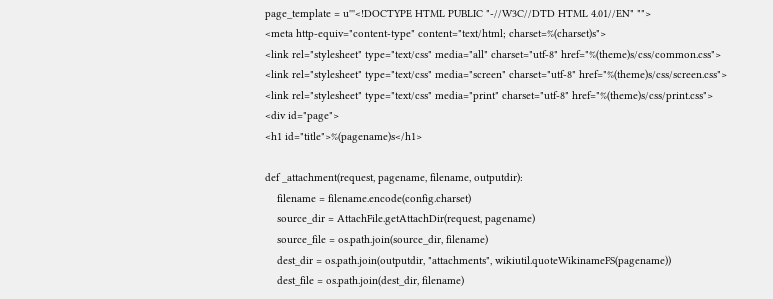page_template = u'''<!DOCTYPE HTML PUBLIC "-//W3C//DTD HTML 4.01//EN" "">
<meta http-equiv="content-type" content="text/html; charset=%(charset)s">
<link rel="stylesheet" type="text/css" media="all" charset="utf-8" href="%(theme)s/css/common.css">
<link rel="stylesheet" type="text/css" media="screen" charset="utf-8" href="%(theme)s/css/screen.css">
<link rel="stylesheet" type="text/css" media="print" charset="utf-8" href="%(theme)s/css/print.css">
<div id="page">
<h1 id="title">%(pagename)s</h1>

def _attachment(request, pagename, filename, outputdir):
    filename = filename.encode(config.charset)
    source_dir = AttachFile.getAttachDir(request, pagename)
    source_file = os.path.join(source_dir, filename)
    dest_dir = os.path.join(outputdir, "attachments", wikiutil.quoteWikinameFS(pagename))
    dest_file = os.path.join(dest_dir, filename)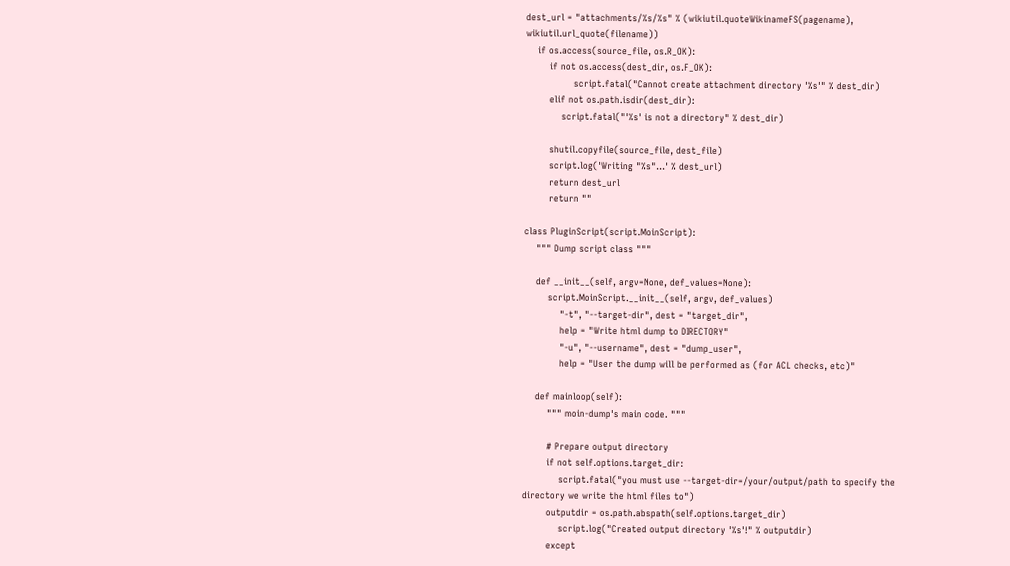dest_url = "attachments/%s/%s" % (wikiutil.quoteWikinameFS(pagename), wikiutil.url_quote(filename))
    if os.access(source_file, os.R_OK):
        if not os.access(dest_dir, os.F_OK):
                script.fatal("Cannot create attachment directory '%s'" % dest_dir)
        elif not os.path.isdir(dest_dir):
            script.fatal("'%s' is not a directory" % dest_dir)

        shutil.copyfile(source_file, dest_file)
        script.log('Writing "%s"...' % dest_url)
        return dest_url
        return ""

class PluginScript(script.MoinScript):
    """ Dump script class """

    def __init__(self, argv=None, def_values=None):
        script.MoinScript.__init__(self, argv, def_values)
            "-t", "--target-dir", dest = "target_dir",
            help = "Write html dump to DIRECTORY"
            "-u", "--username", dest = "dump_user",
            help = "User the dump will be performed as (for ACL checks, etc)"

    def mainloop(self):
        """ moin-dump's main code. """

        # Prepare output directory
        if not self.options.target_dir:
            script.fatal("you must use --target-dir=/your/output/path to specify the directory we write the html files to")
        outputdir = os.path.abspath(self.options.target_dir)
            script.log("Created output directory '%s'!" % outputdir)
        except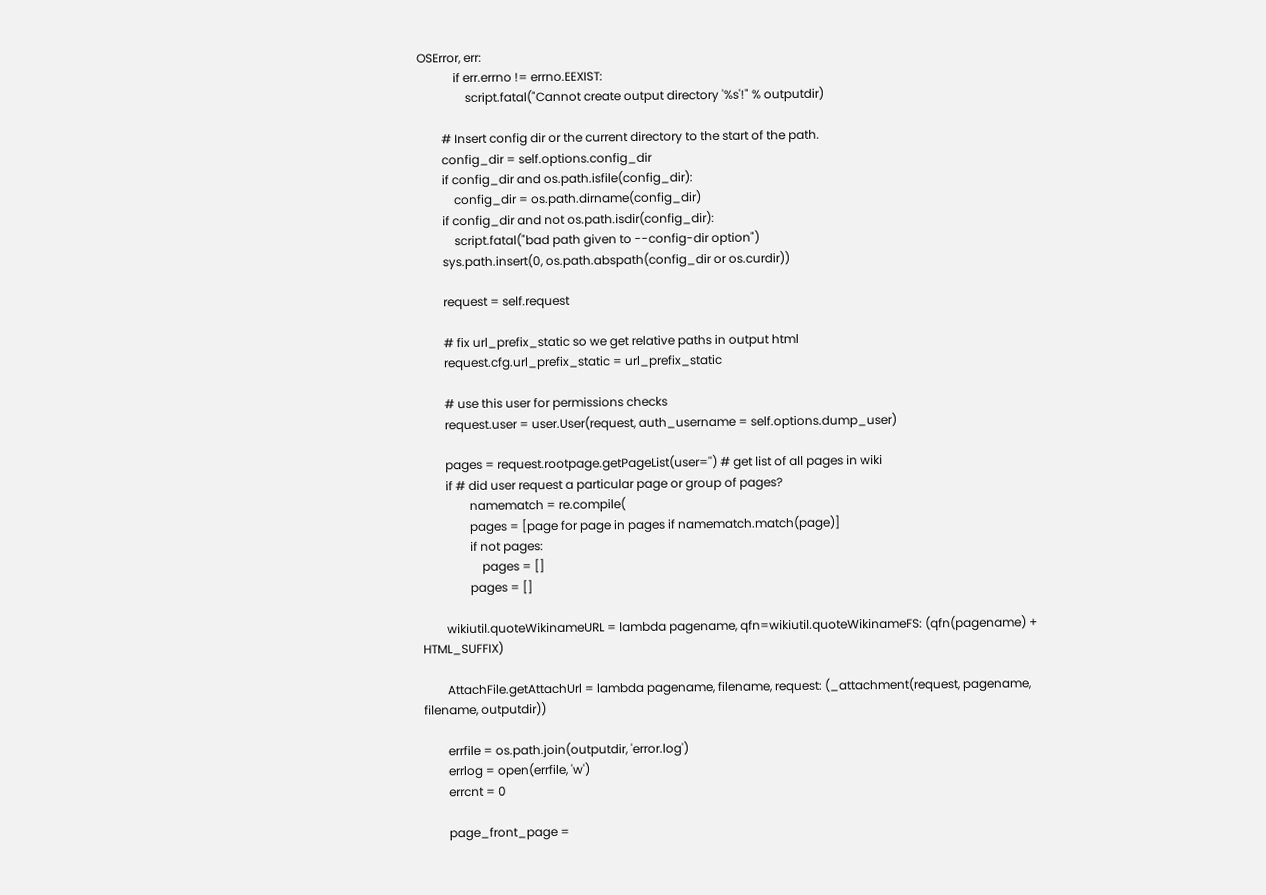OSError, err:
            if err.errno != errno.EEXIST:
                script.fatal("Cannot create output directory '%s'!" % outputdir)

        # Insert config dir or the current directory to the start of the path.
        config_dir = self.options.config_dir
        if config_dir and os.path.isfile(config_dir):
            config_dir = os.path.dirname(config_dir)
        if config_dir and not os.path.isdir(config_dir):
            script.fatal("bad path given to --config-dir option")
        sys.path.insert(0, os.path.abspath(config_dir or os.curdir))

        request = self.request

        # fix url_prefix_static so we get relative paths in output html
        request.cfg.url_prefix_static = url_prefix_static

        # use this user for permissions checks
        request.user = user.User(request, auth_username = self.options.dump_user)

        pages = request.rootpage.getPageList(user='') # get list of all pages in wiki
        if # did user request a particular page or group of pages?
                namematch = re.compile(
                pages = [page for page in pages if namematch.match(page)]
                if not pages:
                    pages = []
                pages = []

        wikiutil.quoteWikinameURL = lambda pagename, qfn=wikiutil.quoteWikinameFS: (qfn(pagename) + HTML_SUFFIX)

        AttachFile.getAttachUrl = lambda pagename, filename, request: (_attachment(request, pagename, filename, outputdir))

        errfile = os.path.join(outputdir, 'error.log')
        errlog = open(errfile, 'w')
        errcnt = 0

        page_front_page =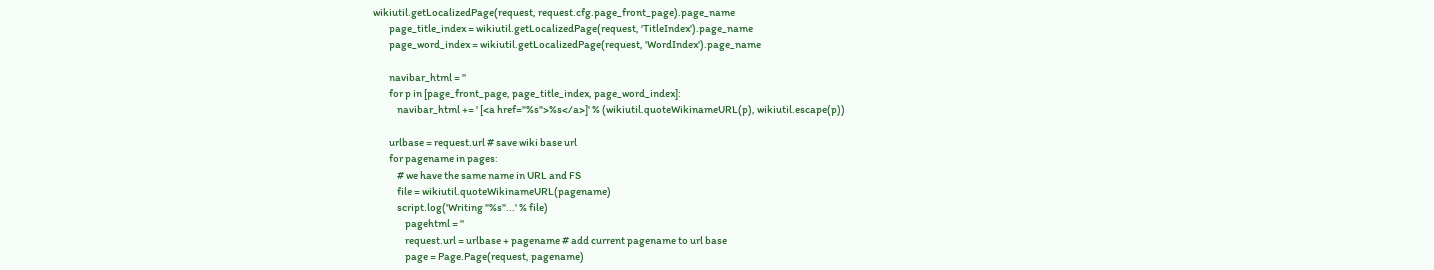wikiutil.getLocalizedPage(request, request.cfg.page_front_page).page_name
        page_title_index = wikiutil.getLocalizedPage(request, 'TitleIndex').page_name
        page_word_index = wikiutil.getLocalizedPage(request, 'WordIndex').page_name

        navibar_html = ''
        for p in [page_front_page, page_title_index, page_word_index]:
            navibar_html += ' [<a href="%s">%s</a>]' % (wikiutil.quoteWikinameURL(p), wikiutil.escape(p))

        urlbase = request.url # save wiki base url
        for pagename in pages:
            # we have the same name in URL and FS
            file = wikiutil.quoteWikinameURL(pagename)
            script.log('Writing "%s"...' % file)
                pagehtml = ''
                request.url = urlbase + pagename # add current pagename to url base
                page = Page.Page(request, pagename)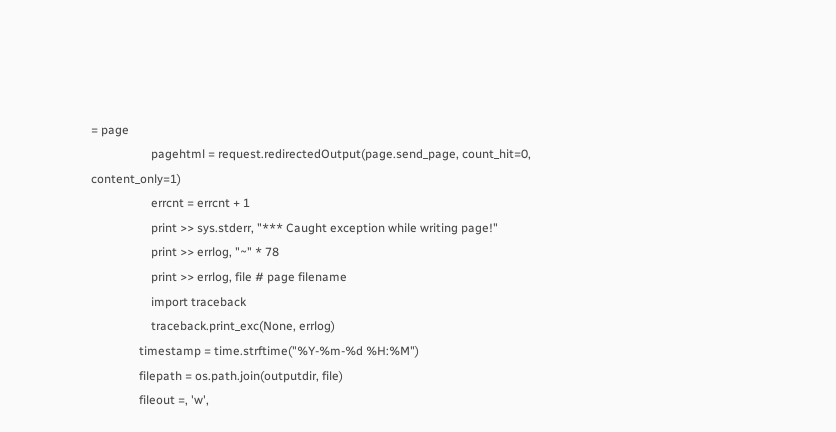= page
                    pagehtml = request.redirectedOutput(page.send_page, count_hit=0, content_only=1)
                    errcnt = errcnt + 1
                    print >> sys.stderr, "*** Caught exception while writing page!"
                    print >> errlog, "~" * 78
                    print >> errlog, file # page filename
                    import traceback
                    traceback.print_exc(None, errlog)
                timestamp = time.strftime("%Y-%m-%d %H:%M")
                filepath = os.path.join(outputdir, file)
                fileout =, 'w',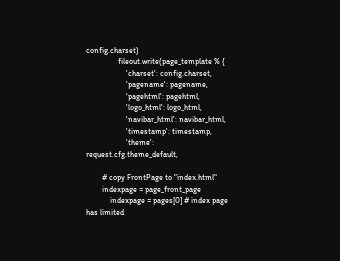config.charset)
                fileout.write(page_template % {
                    'charset': config.charset,
                    'pagename': pagename,
                    'pagehtml': pagehtml,
                    'logo_html': logo_html,
                    'navibar_html': navibar_html,
                    'timestamp': timestamp,
                    'theme': request.cfg.theme_default,

        # copy FrontPage to "index.html"
        indexpage = page_front_page
            indexpage = pages[0] # index page has limited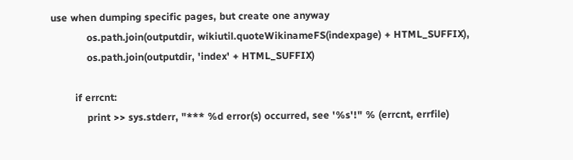use when dumping specific pages, but create one anyway
            os.path.join(outputdir, wikiutil.quoteWikinameFS(indexpage) + HTML_SUFFIX),
            os.path.join(outputdir, 'index' + HTML_SUFFIX)

        if errcnt:
            print >> sys.stderr, "*** %d error(s) occurred, see '%s'!" % (errcnt, errfile)